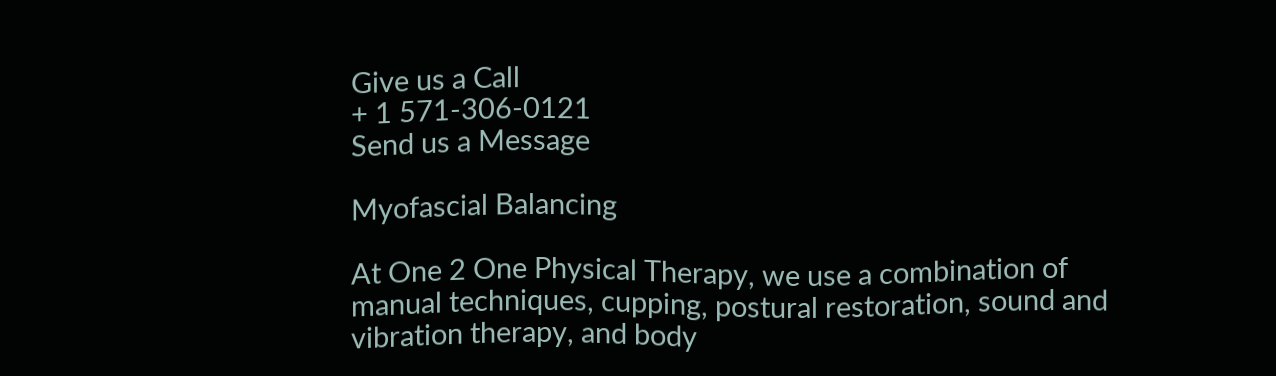Give us a Call
+ 1 571-306-0121
Send us a Message

Myofascial Balancing

At One 2 One Physical Therapy, we use a combination of manual techniques, cupping, postural restoration, sound and vibration therapy, and body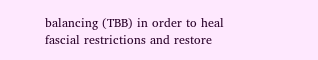balancing (TBB) in order to heal fascial restrictions and restore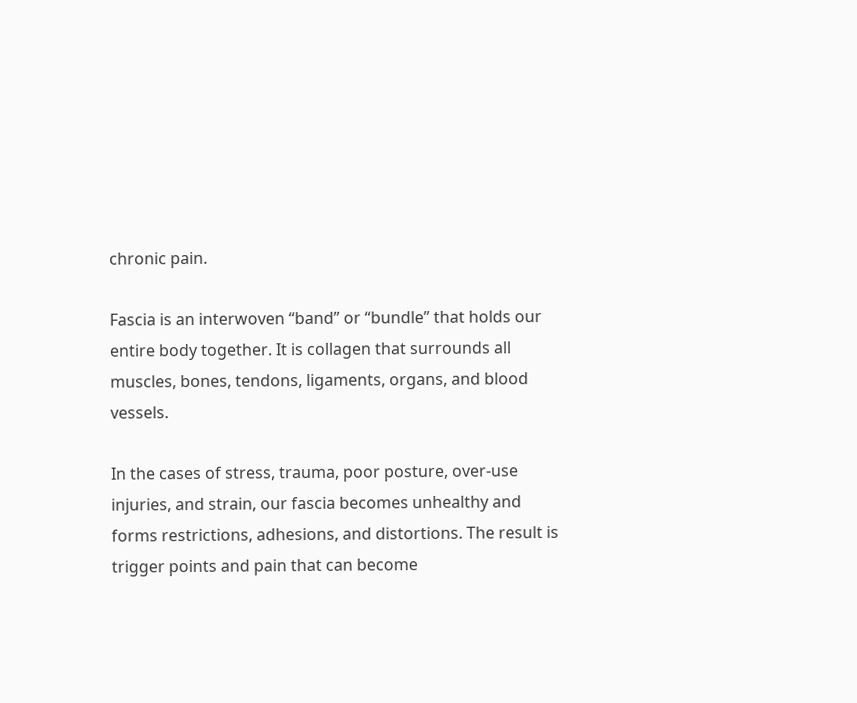chronic pain.

Fascia is an interwoven “band” or “bundle” that holds our entire body together. It is collagen that surrounds all muscles, bones, tendons, ligaments, organs, and blood vessels.

In the cases of stress, trauma, poor posture, over-use injuries, and strain, our fascia becomes unhealthy and forms restrictions, adhesions, and distortions. The result is trigger points and pain that can become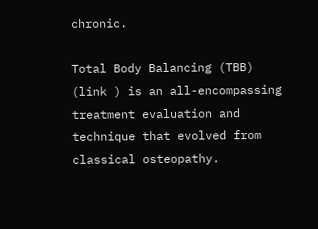chronic.

Total Body Balancing (TBB)  (link ) is an all-encompassing treatment evaluation and technique that evolved from classical osteopathy.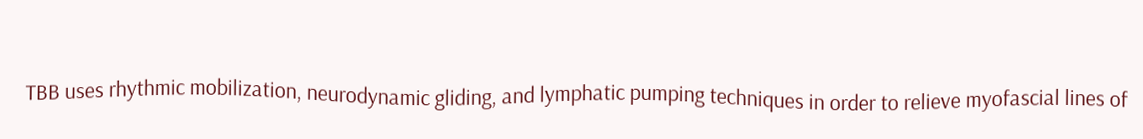TBB uses rhythmic mobilization, neurodynamic gliding, and lymphatic pumping techniques in order to relieve myofascial lines of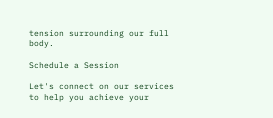tension surrounding our full body.

Schedule a Session

Let's connect on our services to help you achieve your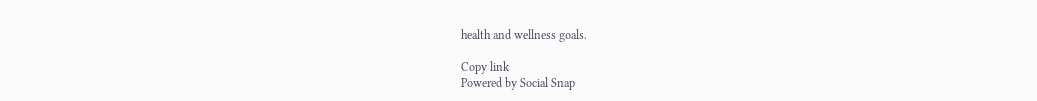health and wellness goals.

Copy link
Powered by Social Snap